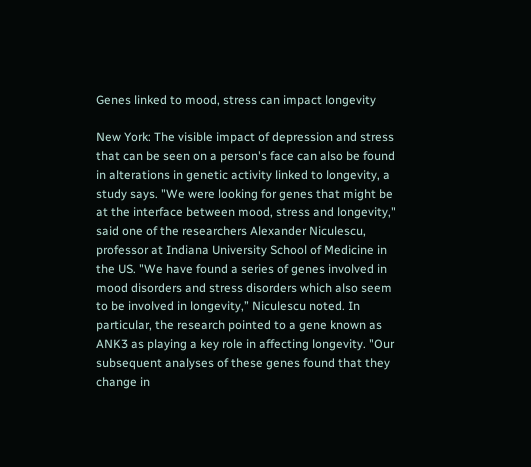Genes linked to mood, stress can impact longevity

New York: The visible impact of depression and stress that can be seen on a person's face can also be found in alterations in genetic activity linked to longevity, a study says. "We were looking for genes that might be at the interface between mood, stress and longevity," said one of the researchers Alexander Niculescu, professor at Indiana University School of Medicine in the US. "We have found a series of genes involved in mood disorders and stress disorders which also seem to be involved in longevity,” Niculescu noted. In particular, the research pointed to a gene known as ANK3 as playing a key role in affecting longevity. "Our subsequent analyses of these genes found that they change in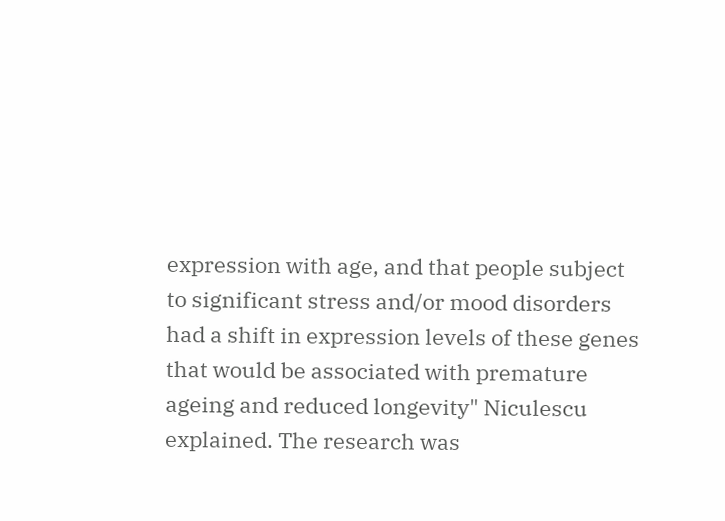expression with age, and that people subject to significant stress and/or mood disorders had a shift in expression levels of these genes that would be associated with premature ageing and reduced longevity" Niculescu explained. The research was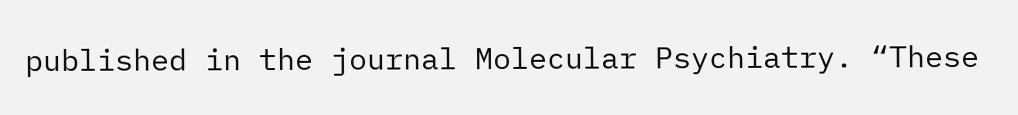published in the journal Molecular Psychiatry. “These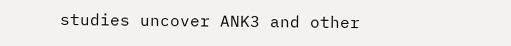studies uncover ANK3 and other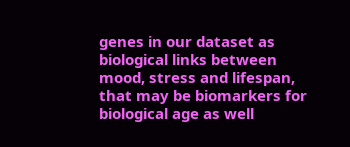genes in our dataset as biological links between mood, stress and lifespan, that may be biomarkers for biological age as well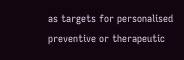as targets for personalised preventive or therapeutic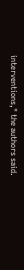interventions," the authors said.